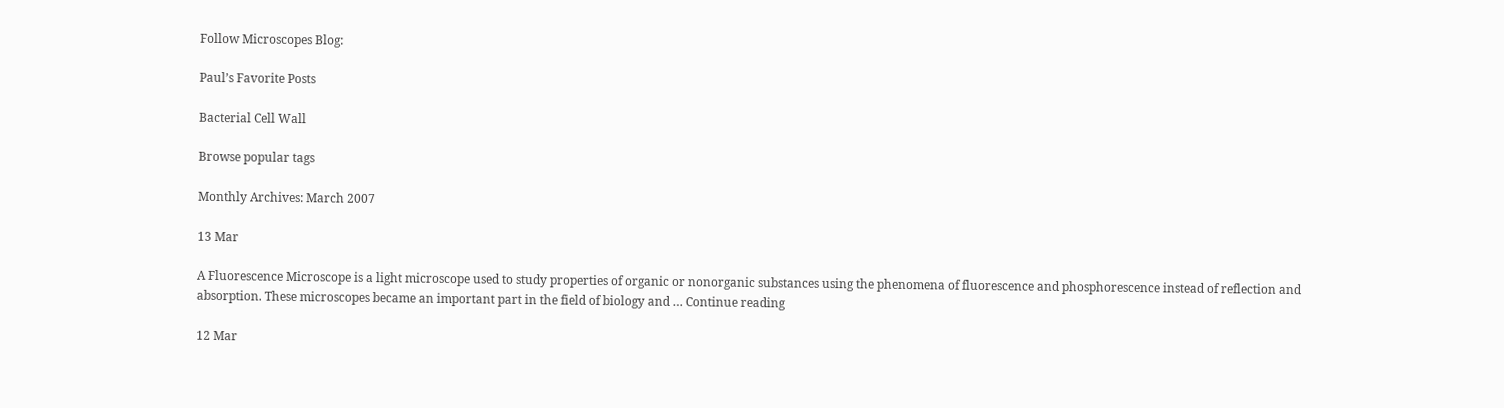Follow Microscopes Blog:

Paul’s Favorite Posts

Bacterial Cell Wall

Browse popular tags

Monthly Archives: March 2007

13 Mar

A Fluorescence Microscope is a light microscope used to study properties of organic or nonorganic substances using the phenomena of fluorescence and phosphorescence instead of reflection and absorption. These microscopes became an important part in the field of biology and … Continue reading

12 Mar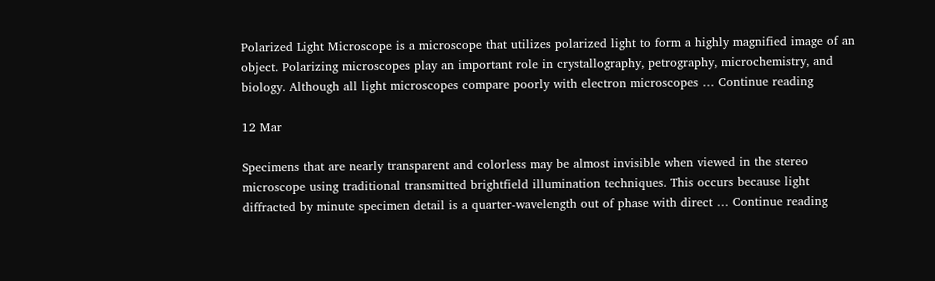Polarized Light Microscope is a microscope that utilizes polarized light to form a highly magnified image of an object. Polarizing microscopes play an important role in crystallography, petrography, microchemistry, and biology. Although all light microscopes compare poorly with electron microscopes … Continue reading

12 Mar

Specimens that are nearly transparent and colorless may be almost invisible when viewed in the stereo microscope using traditional transmitted brightfield illumination techniques. This occurs because light diffracted by minute specimen detail is a quarter-wavelength out of phase with direct … Continue reading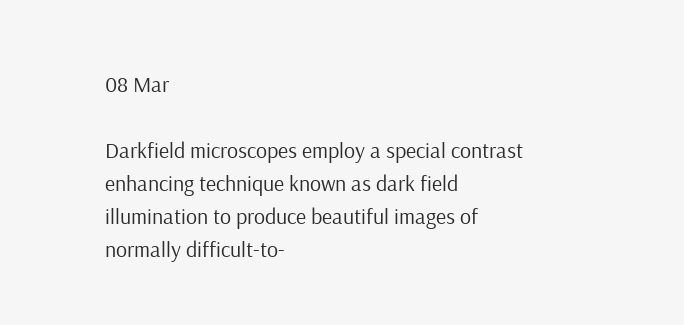08 Mar

Darkfield microscopes employ a special contrast enhancing technique known as dark field illumination to produce beautiful images of normally difficult-to-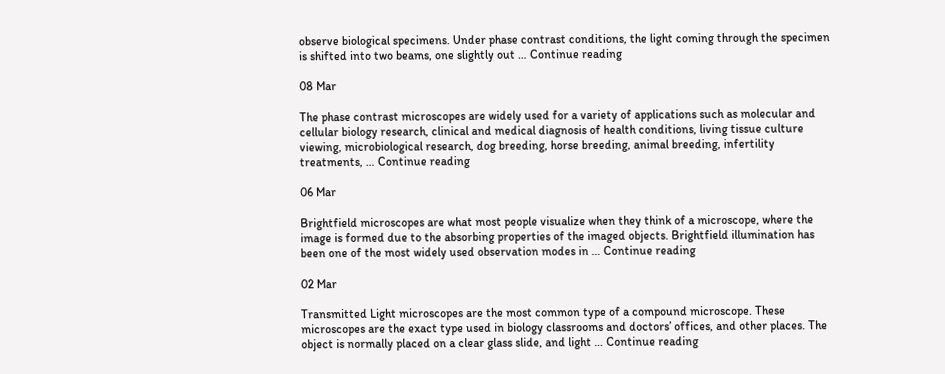observe biological specimens. Under phase contrast conditions, the light coming through the specimen is shifted into two beams, one slightly out … Continue reading

08 Mar

The phase contrast microscopes are widely used for a variety of applications such as molecular and cellular biology research, clinical and medical diagnosis of health conditions, living tissue culture viewing, microbiological research, dog breeding, horse breeding, animal breeding, infertility treatments, … Continue reading

06 Mar

Brightfield microscopes are what most people visualize when they think of a microscope, where the image is formed due to the absorbing properties of the imaged objects. Brightfield illumination has been one of the most widely used observation modes in … Continue reading

02 Mar

Transmitted Light microscopes are the most common type of a compound microscope. These microscopes are the exact type used in biology classrooms and doctors’ offices, and other places. The object is normally placed on a clear glass slide, and light … Continue reading